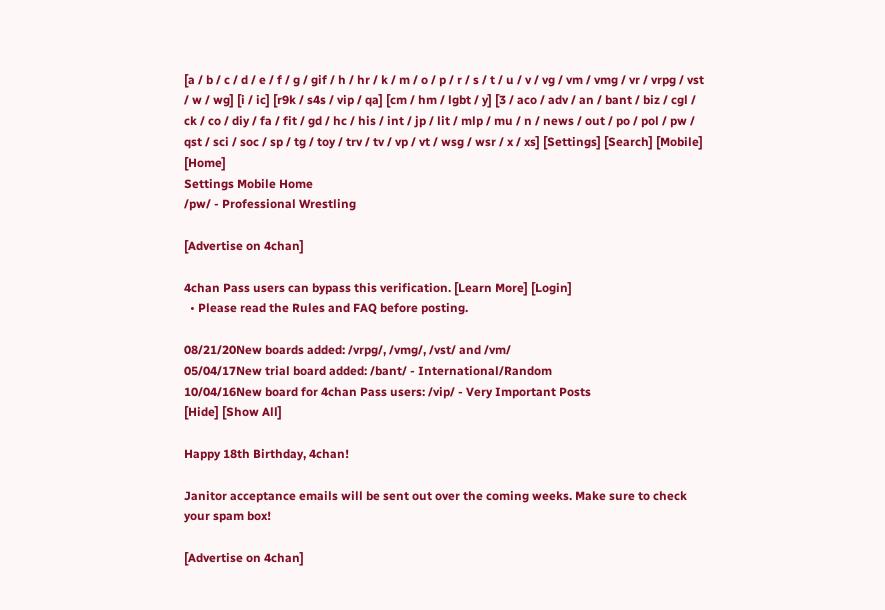[a / b / c / d / e / f / g / gif / h / hr / k / m / o / p / r / s / t / u / v / vg / vm / vmg / vr / vrpg / vst / w / wg] [i / ic] [r9k / s4s / vip / qa] [cm / hm / lgbt / y] [3 / aco / adv / an / bant / biz / cgl / ck / co / diy / fa / fit / gd / hc / his / int / jp / lit / mlp / mu / n / news / out / po / pol / pw / qst / sci / soc / sp / tg / toy / trv / tv / vp / vt / wsg / wsr / x / xs] [Settings] [Search] [Mobile] [Home]
Settings Mobile Home
/pw/ - Professional Wrestling

[Advertise on 4chan]

4chan Pass users can bypass this verification. [Learn More] [Login]
  • Please read the Rules and FAQ before posting.

08/21/20New boards added: /vrpg/, /vmg/, /vst/ and /vm/
05/04/17New trial board added: /bant/ - International/Random
10/04/16New board for 4chan Pass users: /vip/ - Very Important Posts
[Hide] [Show All]

Happy 18th Birthday, 4chan!

Janitor acceptance emails will be sent out over the coming weeks. Make sure to check your spam box!

[Advertise on 4chan]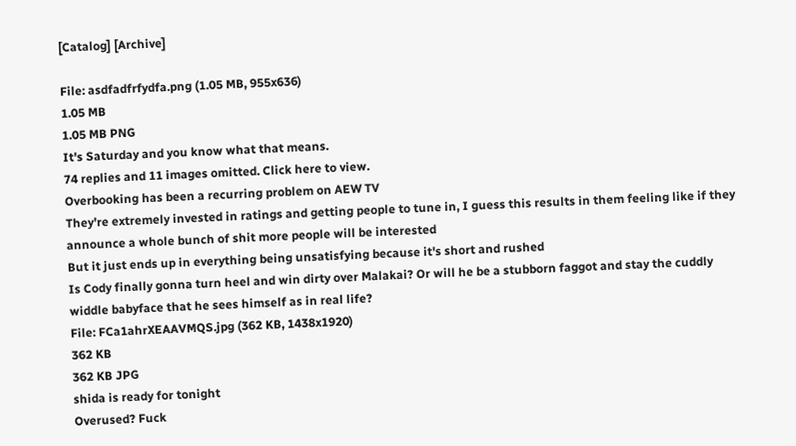[Catalog] [Archive]

File: asdfadfrfydfa.png (1.05 MB, 955x636)
1.05 MB
1.05 MB PNG
It's Saturday and you know what that means.
74 replies and 11 images omitted. Click here to view.
Overbooking has been a recurring problem on AEW TV
They're extremely invested in ratings and getting people to tune in, I guess this results in them feeling like if they announce a whole bunch of shit more people will be interested
But it just ends up in everything being unsatisfying because it's short and rushed
Is Cody finally gonna turn heel and win dirty over Malakai? Or will he be a stubborn faggot and stay the cuddly widdle babyface that he sees himself as in real life?
File: FCa1ahrXEAAVMQS.jpg (362 KB, 1438x1920)
362 KB
362 KB JPG
shida is ready for tonight
Overused? Fuck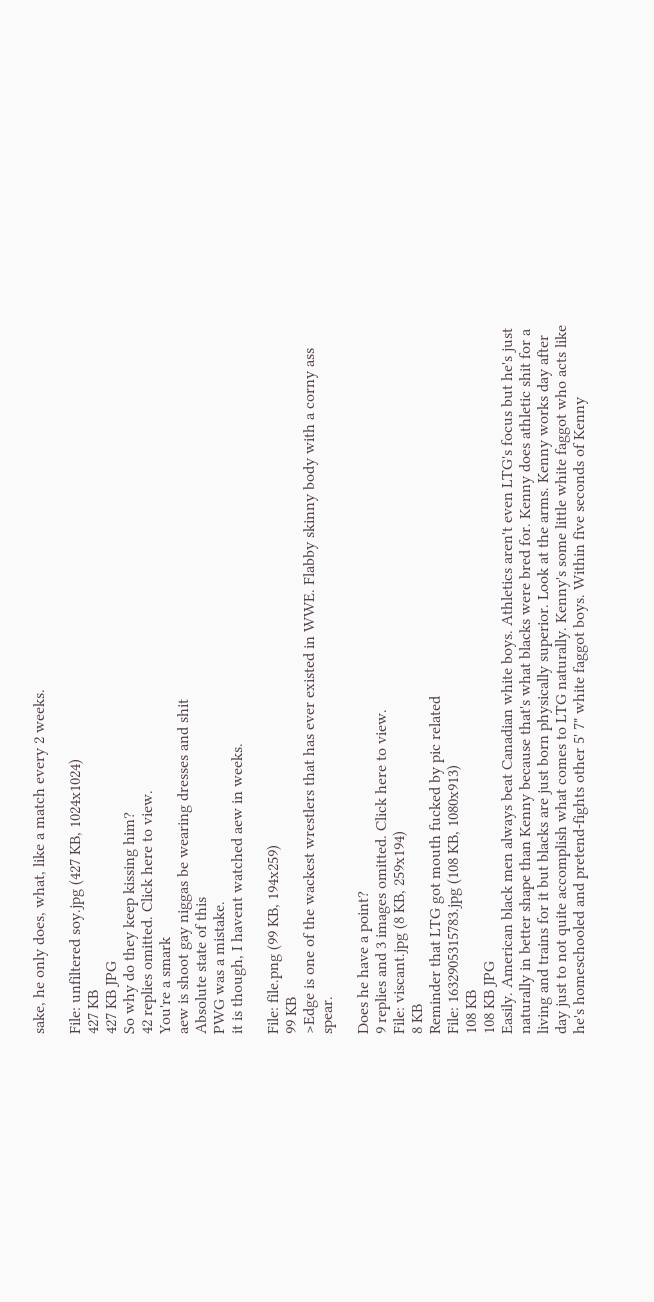sake, he only does, what, like a match every 2 weeks.

File: unfiltered soy.jpg (427 KB, 1024x1024)
427 KB
427 KB JPG
So why do they keep kissing him?
42 replies omitted. Click here to view.
You're a smark
aew is shoot gay niggas be wearing dresses and shit
Absolute state of this
PWG was a mistake.
it is though, I havent watched aew in weeks.

File: file.png (99 KB, 194x259)
99 KB
>Edge is one of the wackest wrestlers that has ever existed in WWE. Flabby skinny body with a corny ass spear.

Does he have a point?
9 replies and 3 images omitted. Click here to view.
File: viscant.jpg (8 KB, 259x194)
8 KB
Reminder that LTG got mouth fucked by pic related
File: 1632905315783.jpg (108 KB, 1080x913)
108 KB
108 KB JPG
Easily. American black men always beat Canadian white boys. Athletics aren't even LTG's focus but he's just naturally in better shape than Kenny because that's what blacks were bred for. Kenny does athletic shit for a living and trains for it but blacks are just born physically superior. Look at the arms. Kenny works day after day just to not quite accomplish what comes to LTG naturally. Kenny's some little white faggot who acts like he's homeschooled and pretend-fights other 5' 7" white faggot boys. Within five seconds of Kenny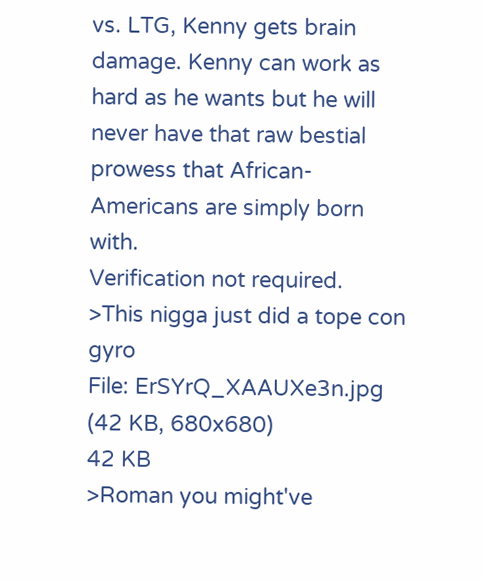vs. LTG, Kenny gets brain damage. Kenny can work as hard as he wants but he will never have that raw bestial prowess that African-Americans are simply born with.
Verification not required.
>This nigga just did a tope con gyro
File: ErSYrQ_XAAUXe3n.jpg (42 KB, 680x680)
42 KB
>Roman you might've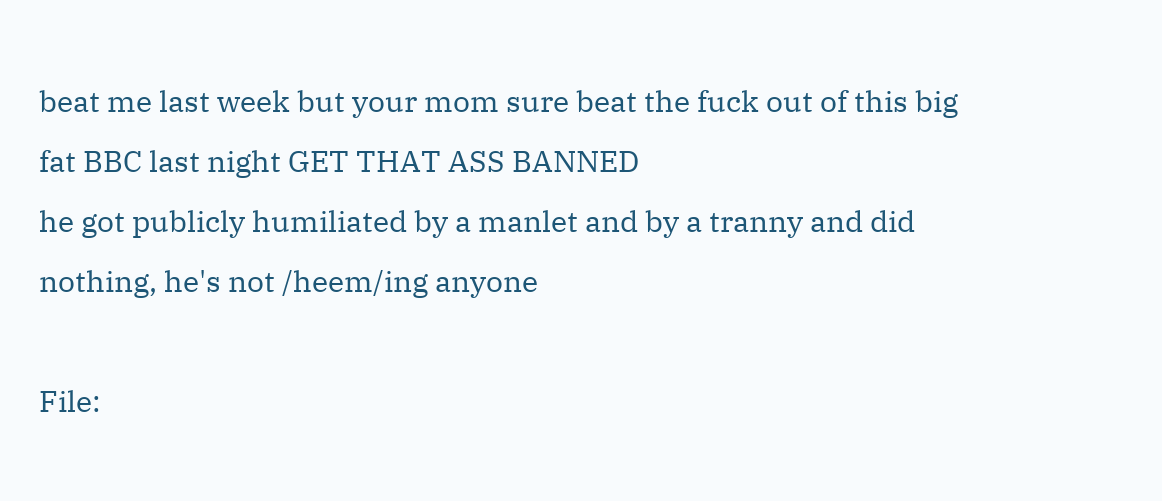beat me last week but your mom sure beat the fuck out of this big fat BBC last night GET THAT ASS BANNED
he got publicly humiliated by a manlet and by a tranny and did nothing, he's not /heem/ing anyone

File: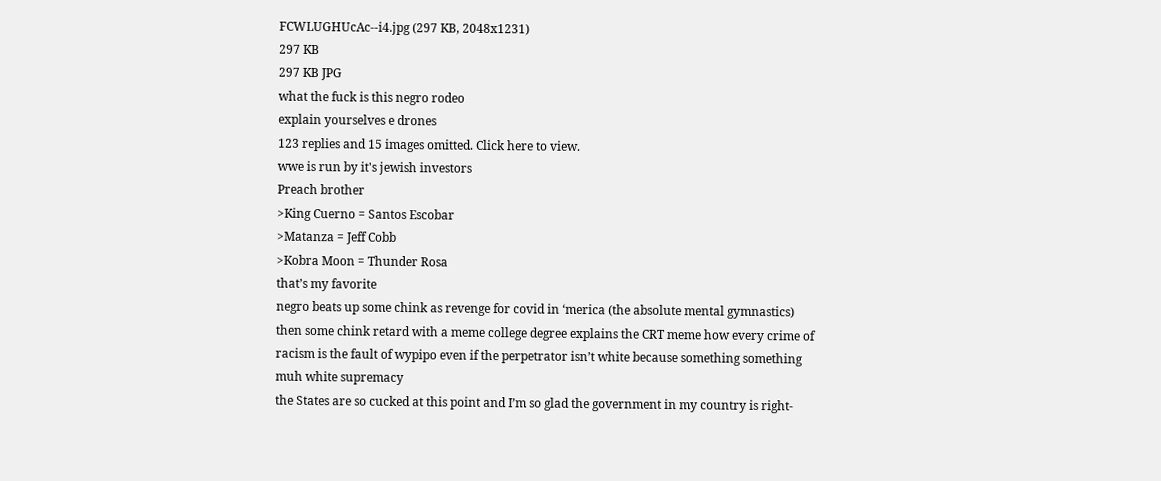FCWLUGHUcAc--i4.jpg (297 KB, 2048x1231)
297 KB
297 KB JPG
what the fuck is this negro rodeo
explain yourselves e drones
123 replies and 15 images omitted. Click here to view.
wwe is run by it's jewish investors
Preach brother
>King Cuerno = Santos Escobar
>Matanza = Jeff Cobb
>Kobra Moon = Thunder Rosa
that’s my favorite
negro beats up some chink as revenge for covid in ‘merica (the absolute mental gymnastics) then some chink retard with a meme college degree explains the CRT meme how every crime of racism is the fault of wypipo even if the perpetrator isn’t white because something something muh white supremacy
the States are so cucked at this point and I’m so glad the government in my country is right-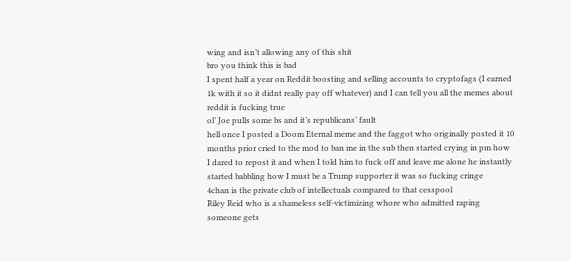wing and isn’t allowing any of this shit
bro you think this is bad
I spent half a year on Reddit boosting and selling accounts to cryptofags (I earned 1k with it so it didnt really pay off whatever) and I can tell you all the memes about reddit is fucking true
ol’ Joe pulls some bs and it’s republicans’ fault
hell once I posted a Doom Eternal meme and the faggot who originally posted it 10 months prior cried to the mod to ban me in the sub then started crying in pm how I dared to repost it and when I told him to fuck off and leave me alone he instantly started babbling how I must be a Trump supporter it was so fucking cringe
4chan is the private club of intellectuals compared to that cesspool
Riley Reid who is a shameless self-victimizing whore who admitted raping someone gets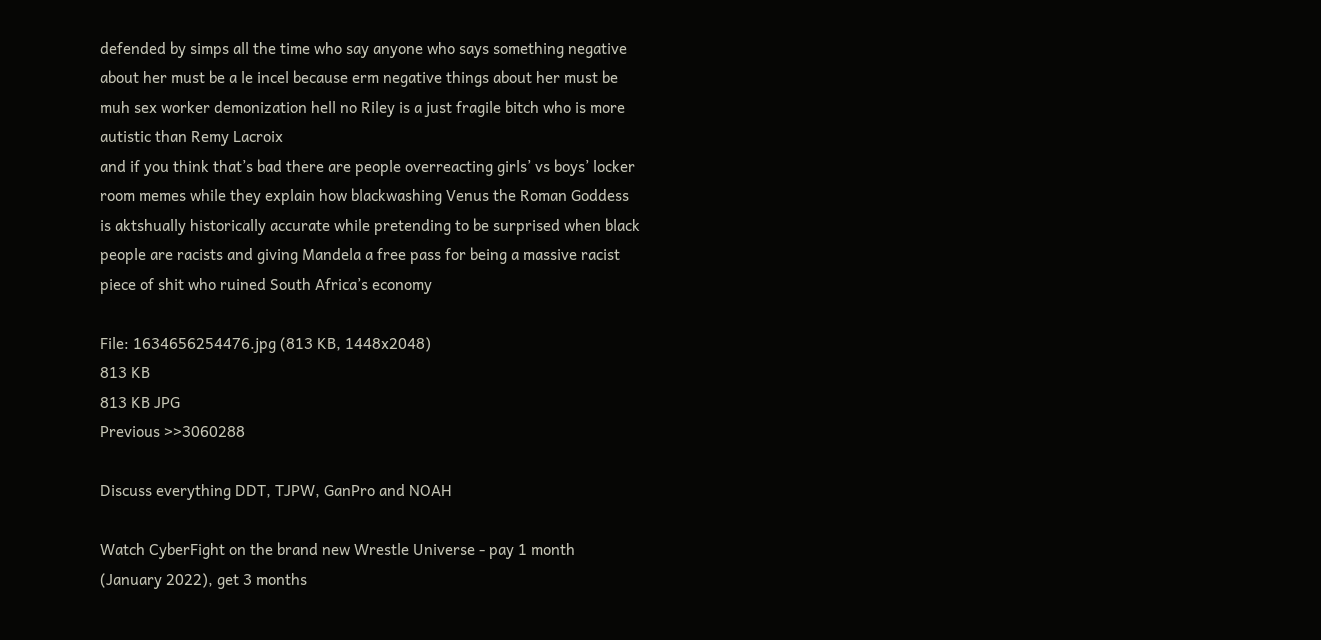defended by simps all the time who say anyone who says something negative about her must be a le incel because erm negative things about her must be muh sex worker demonization hell no Riley is a just fragile bitch who is more autistic than Remy Lacroix
and if you think that’s bad there are people overreacting girls’ vs boys’ locker room memes while they explain how blackwashing Venus the Roman Goddess is aktshually historically accurate while pretending to be surprised when black people are racists and giving Mandela a free pass for being a massive racist piece of shit who ruined South Africa’s economy

File: 1634656254476.jpg (813 KB, 1448x2048)
813 KB
813 KB JPG
Previous >>3060288

Discuss everything DDT, TJPW, GanPro and NOAH

Watch CyberFight on the brand new Wrestle Universe - pay 1 month (January 2022), get 3 months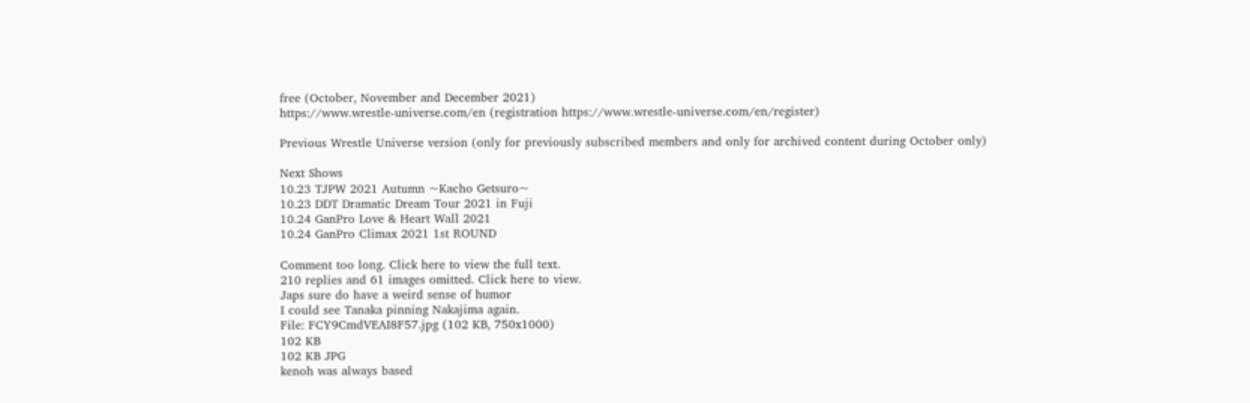free (October, November and December 2021)
https://www.wrestle-universe.com/en (registration https://www.wrestle-universe.com/en/register)

Previous Wrestle Universe version (only for previously subscribed members and only for archived content during October only)

Next Shows
10.23 TJPW 2021 Autumn ~Kacho Getsuro~
10.23 DDT Dramatic Dream Tour 2021 in Fuji
10.24 GanPro Love & Heart Wall 2021
10.24 GanPro Climax 2021 1st ROUND

Comment too long. Click here to view the full text.
210 replies and 61 images omitted. Click here to view.
Japs sure do have a weird sense of humor
I could see Tanaka pinning Nakajima again.
File: FCY9CmdVEAI8F57.jpg (102 KB, 750x1000)
102 KB
102 KB JPG
kenoh was always based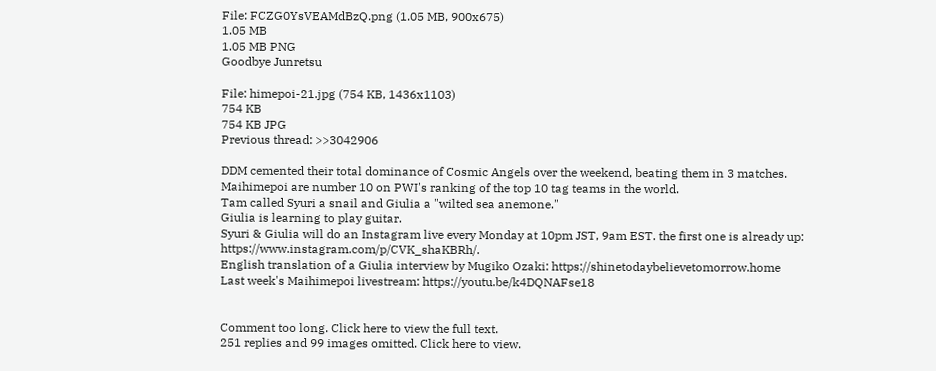File: FCZG0YsVEAMdBzQ.png (1.05 MB, 900x675)
1.05 MB
1.05 MB PNG
Goodbye Junretsu

File: himepoi-21.jpg (754 KB, 1436x1103)
754 KB
754 KB JPG
Previous thread: >>3042906

DDM cemented their total dominance of Cosmic Angels over the weekend, beating them in 3 matches.
Maihimepoi are number 10 on PWI's ranking of the top 10 tag teams in the world.
Tam called Syuri a snail and Giulia a "wilted sea anemone."
Giulia is learning to play guitar.
Syuri & Giulia will do an Instagram live every Monday at 10pm JST, 9am EST. the first one is already up: https://www.instagram.com/p/CVK_shaKBRh/.
English translation of a Giulia interview by Mugiko Ozaki: https://shinetodaybelievetomorrow.home
Last week's Maihimepoi livestream: https://youtu.be/k4DQNAFse18


Comment too long. Click here to view the full text.
251 replies and 99 images omitted. Click here to view.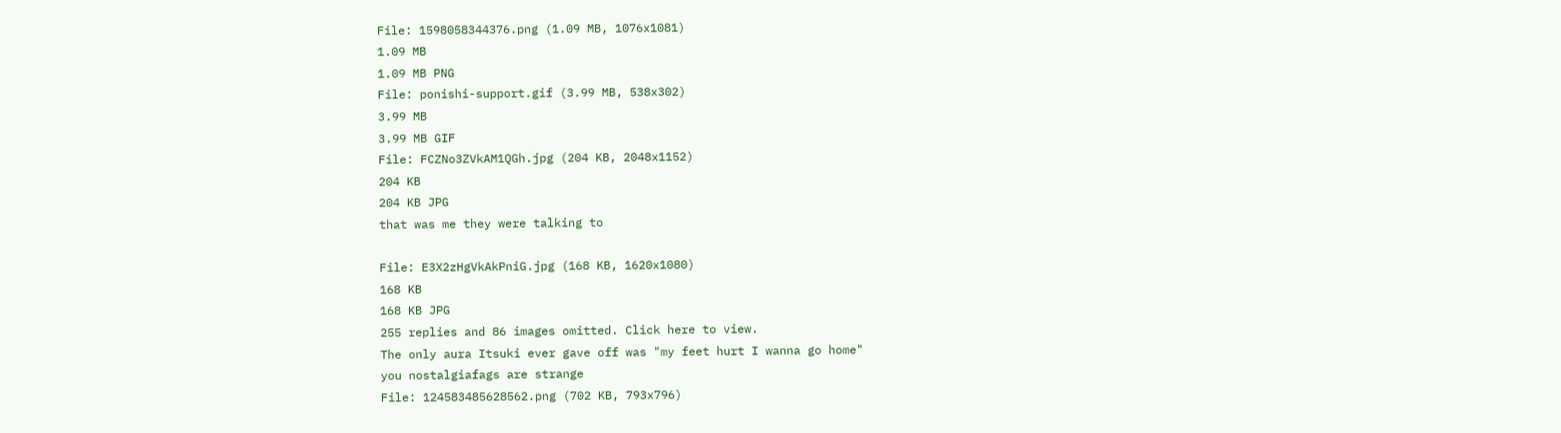File: 1598058344376.png (1.09 MB, 1076x1081)
1.09 MB
1.09 MB PNG
File: ponishi-support.gif (3.99 MB, 538x302)
3.99 MB
3.99 MB GIF
File: FCZNo3ZVkAM1QGh.jpg (204 KB, 2048x1152)
204 KB
204 KB JPG
that was me they were talking to

File: E3X2zHgVkAkPniG.jpg (168 KB, 1620x1080)
168 KB
168 KB JPG
255 replies and 86 images omitted. Click here to view.
The only aura Itsuki ever gave off was "my feet hurt I wanna go home"
you nostalgiafags are strange
File: 124583485628562.png (702 KB, 793x796)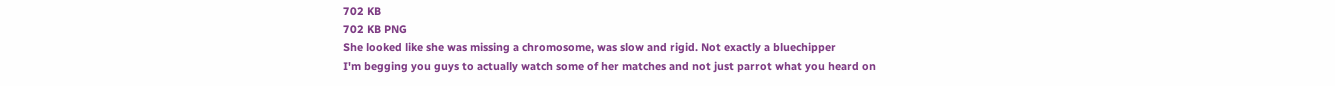702 KB
702 KB PNG
She looked like she was missing a chromosome, was slow and rigid. Not exactly a bluechipper
I'm begging you guys to actually watch some of her matches and not just parrot what you heard on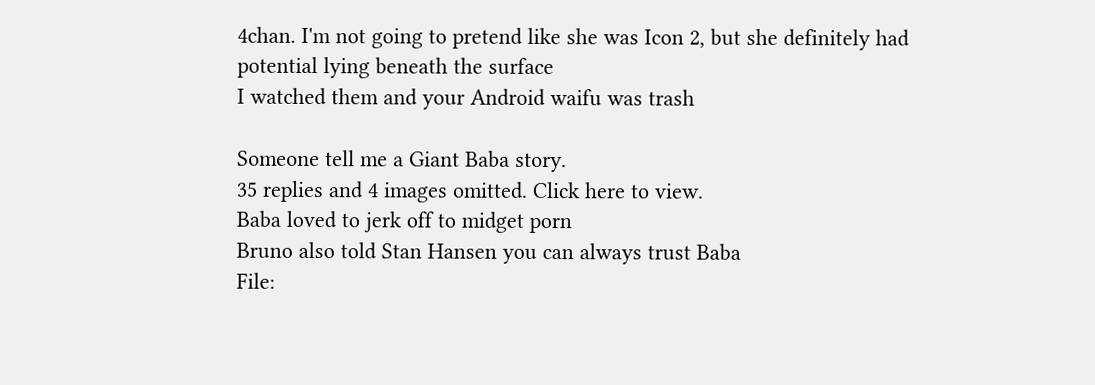4chan. I'm not going to pretend like she was Icon 2, but she definitely had potential lying beneath the surface
I watched them and your Android waifu was trash

Someone tell me a Giant Baba story.
35 replies and 4 images omitted. Click here to view.
Baba loved to jerk off to midget porn
Bruno also told Stan Hansen you can always trust Baba
File: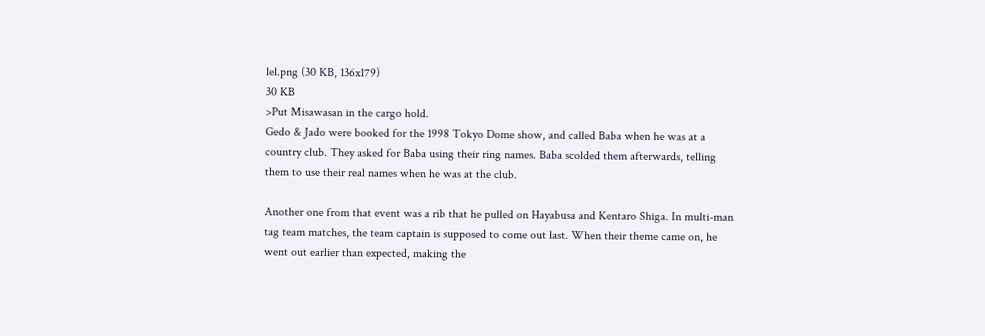lel.png (30 KB, 136x179)
30 KB
>Put Misawasan in the cargo hold.
Gedo & Jado were booked for the 1998 Tokyo Dome show, and called Baba when he was at a country club. They asked for Baba using their ring names. Baba scolded them afterwards, telling them to use their real names when he was at the club.

Another one from that event was a rib that he pulled on Hayabusa and Kentaro Shiga. In multi-man tag team matches, the team captain is supposed to come out last. When their theme came on, he went out earlier than expected, making the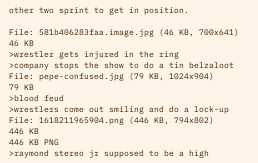other two sprint to get in position.

File: 581b406283faa.image.jpg (46 KB, 700x641)
46 KB
>wrestler gets injured in the ring
>company stops the show to do a tin belzaloot
File: pepe-confused.jpg (79 KB, 1024x904)
79 KB
>blood feud
>wrestlers come out smiling and do a lock-up
File: 1618211965904.png (446 KB, 794x802)
446 KB
446 KB PNG
>raymond stereo jr supposed to be a high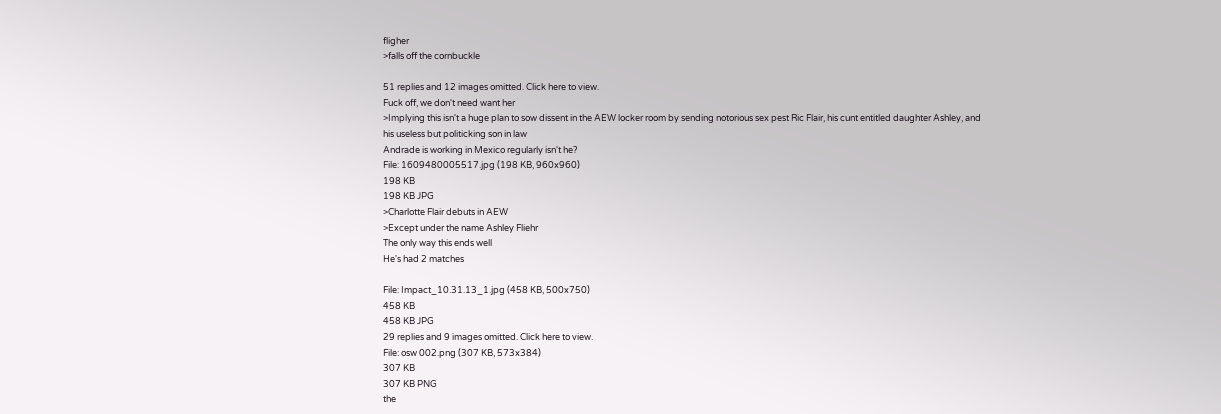fligher
>falls off the cornbuckle

51 replies and 12 images omitted. Click here to view.
Fuck off, we don't need want her
>Implying this isn't a huge plan to sow dissent in the AEW locker room by sending notorious sex pest Ric Flair, his cunt entitled daughter Ashley, and his useless but politicking son in law
Andrade is working in Mexico regularly isn't he?
File: 1609480005517.jpg (198 KB, 960x960)
198 KB
198 KB JPG
>Charlotte Flair debuts in AEW
>Except under the name Ashley Fliehr
The only way this ends well
He's had 2 matches

File: Impact_10.31.13_1.jpg (458 KB, 500x750)
458 KB
458 KB JPG
29 replies and 9 images omitted. Click here to view.
File: osw 002.png (307 KB, 573x384)
307 KB
307 KB PNG
the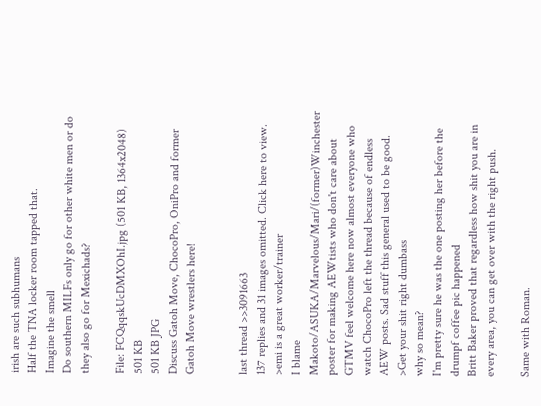irish are such subhumans
Half the TNA locker room tapped that.
Imagine the smell
Do southern MILFs only go for other white men or do they also go for Mexichads?

File: FCQqqskUcDMXOhI.jpg (501 KB, 1364x2048)
501 KB
501 KB JPG
Discuss Gatoh Move, ChocoPro, OniPro and former Gatoh Move wrestlers here!


last thread >>3091663
137 replies and 31 images omitted. Click here to view.
>emi is a great worker/trainer
I blame Makoto/ASUKA/Marvelous/Mari/(former)Winchester poster for making AEWtists who don't care about GTMV feel welcome here now almost everyone who watch ChocoPro left the thread because of endless AEW posts. Sad stuff this general used to be good.
>Get your shit right dumbass
why so mean?
I'm pretty sure he was the one posting her before the drumpf coffee pic happened
Britt Baker proved that regardless how shit you are in every area, you can get over with the right push.

Same with Roman.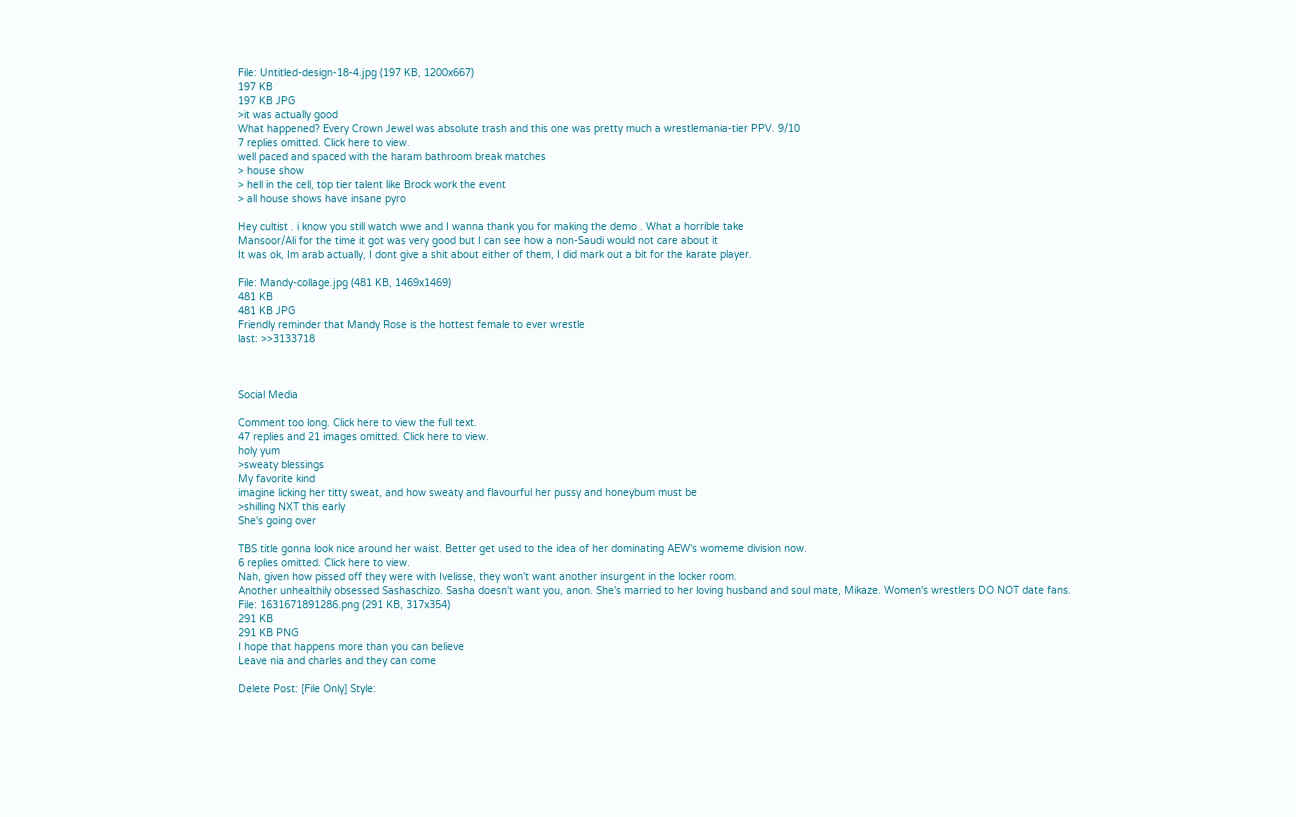File: Untitled-design-18-4.jpg (197 KB, 1200x667)
197 KB
197 KB JPG
>it was actually good
What happened? Every Crown Jewel was absolute trash and this one was pretty much a wrestlemania-tier PPV. 9/10
7 replies omitted. Click here to view.
well paced and spaced with the haram bathroom break matches
> house show
> hell in the cell, top tier talent like Brock work the event
> all house shows have insane pyro

Hey cultist . i know you still watch wwe and I wanna thank you for making the demo . What a horrible take
Mansoor/Ali for the time it got was very good but I can see how a non-Saudi would not care about it
It was ok, Im arab actually, I dont give a shit about either of them, I did mark out a bit for the karate player.

File: Mandy-collage.jpg (481 KB, 1469x1469)
481 KB
481 KB JPG
Friendly reminder that Mandy Rose is the hottest female to ever wrestle
last: >>3133718



Social Media

Comment too long. Click here to view the full text.
47 replies and 21 images omitted. Click here to view.
holy yum
>sweaty blessings
My favorite kind
imagine licking her titty sweat, and how sweaty and flavourful her pussy and honeybum must be
>shilling NXT this early
She's going over

TBS title gonna look nice around her waist. Better get used to the idea of her dominating AEW's womeme division now.
6 replies omitted. Click here to view.
Nah, given how pissed off they were with Ivelisse, they won't want another insurgent in the locker room.
Another unhealthily obsessed Sashaschizo. Sasha doesn't want you, anon. She's married to her loving husband and soul mate, Mikaze. Women's wrestlers DO NOT date fans.
File: 1631671891286.png (291 KB, 317x354)
291 KB
291 KB PNG
I hope that happens more than you can believe
Leave nia and charles and they can come

Delete Post: [File Only] Style: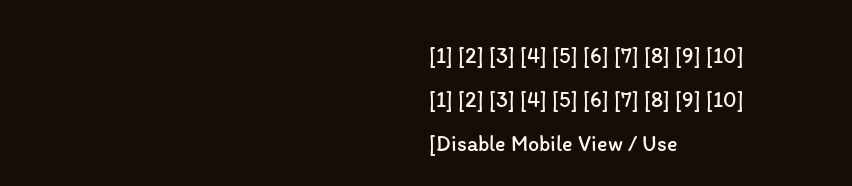[1] [2] [3] [4] [5] [6] [7] [8] [9] [10]
[1] [2] [3] [4] [5] [6] [7] [8] [9] [10]
[Disable Mobile View / Use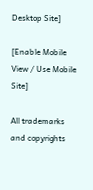Desktop Site]

[Enable Mobile View / Use Mobile Site]

All trademarks and copyrights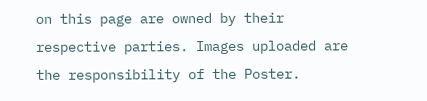on this page are owned by their respective parties. Images uploaded are the responsibility of the Poster.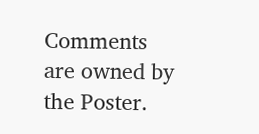Comments are owned by the Poster.